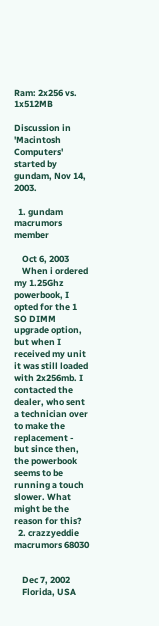Ram: 2x256 vs. 1x512MB

Discussion in 'Macintosh Computers' started by gundam, Nov 14, 2003.

  1. gundam macrumors member

    Oct 6, 2003
    When i ordered my 1.25Ghz powerbook, I opted for the 1 SO DIMM upgrade option, but when I received my unit it was still loaded with 2x256mb. I contacted the dealer, who sent a technician over to make the replacement - but since then, the powerbook seems to be running a touch slower. What might be the reason for this?
  2. crazzyeddie macrumors 68030


    Dec 7, 2002
    Florida, USA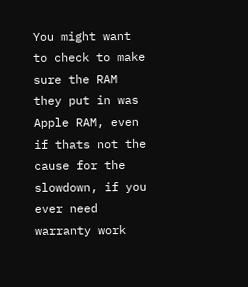You might want to check to make sure the RAM they put in was Apple RAM, even if thats not the cause for the slowdown, if you ever need warranty work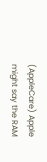(AppleCare) Apple might say the RAM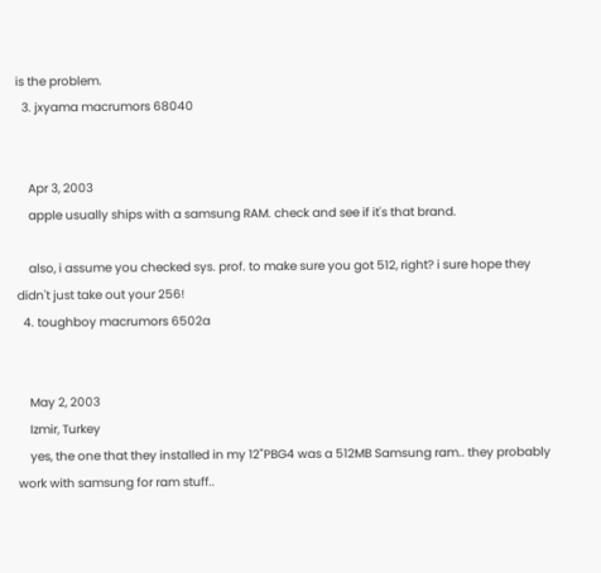is the problem.
  3. jxyama macrumors 68040


    Apr 3, 2003
    apple usually ships with a samsung RAM. check and see if it's that brand.

    also, i assume you checked sys. prof. to make sure you got 512, right? i sure hope they didn't just take out your 256!
  4. toughboy macrumors 6502a


    May 2, 2003
    Izmir, Turkey
    yes, the one that they installed in my 12"PBG4 was a 512MB Samsung ram.. they probably work with samsung for ram stuff..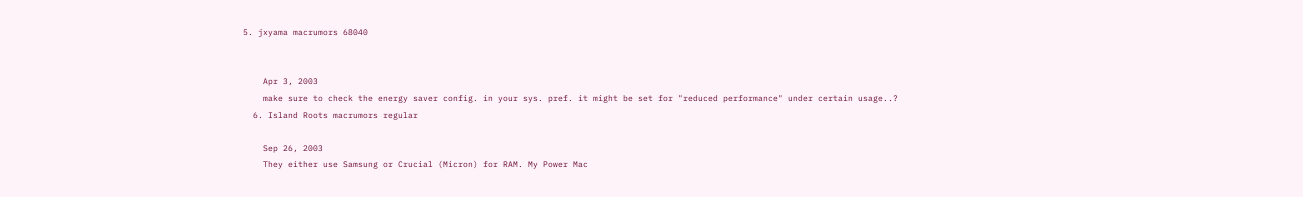5. jxyama macrumors 68040


    Apr 3, 2003
    make sure to check the energy saver config. in your sys. pref. it might be set for "reduced performance" under certain usage..?
  6. Island Roots macrumors regular

    Sep 26, 2003
    They either use Samsung or Crucial (Micron) for RAM. My Power Mac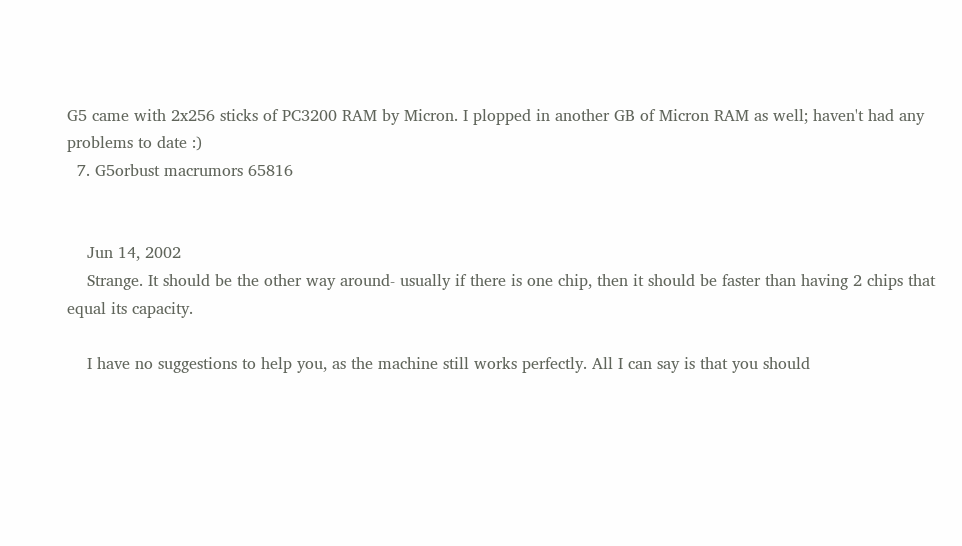G5 came with 2x256 sticks of PC3200 RAM by Micron. I plopped in another GB of Micron RAM as well; haven't had any problems to date :)
  7. G5orbust macrumors 65816


    Jun 14, 2002
    Strange. It should be the other way around- usually if there is one chip, then it should be faster than having 2 chips that equal its capacity.

    I have no suggestions to help you, as the machine still works perfectly. All I can say is that you should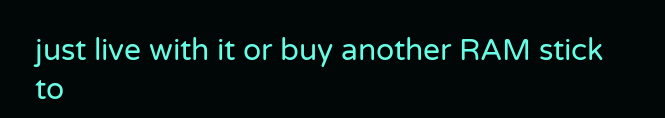just live with it or buy another RAM stick to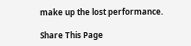make up the lost performance.

Share This Page